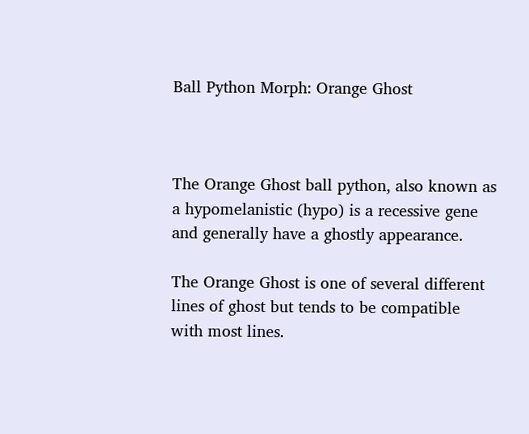Ball Python Morph: Orange Ghost



The Orange Ghost ball python, also known as a hypomelanistic (hypo) is a recessive gene and generally have a ghostly appearance.

The Orange Ghost is one of several different lines of ghost but tends to be compatible with most lines.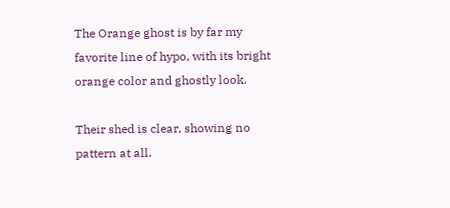The Orange ghost is by far my favorite line of hypo, with its bright orange color and ghostly look.

Their shed is clear, showing no pattern at all.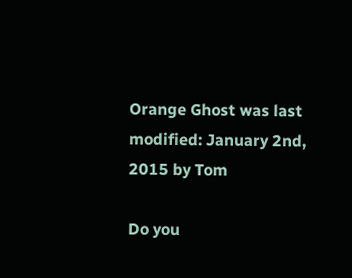Orange Ghost was last modified: January 2nd, 2015 by Tom

Do you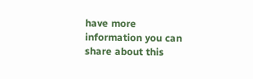have more information you can share about this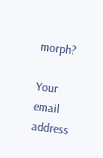morph?

Your email address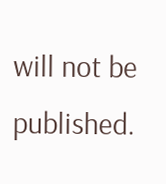will not be published.